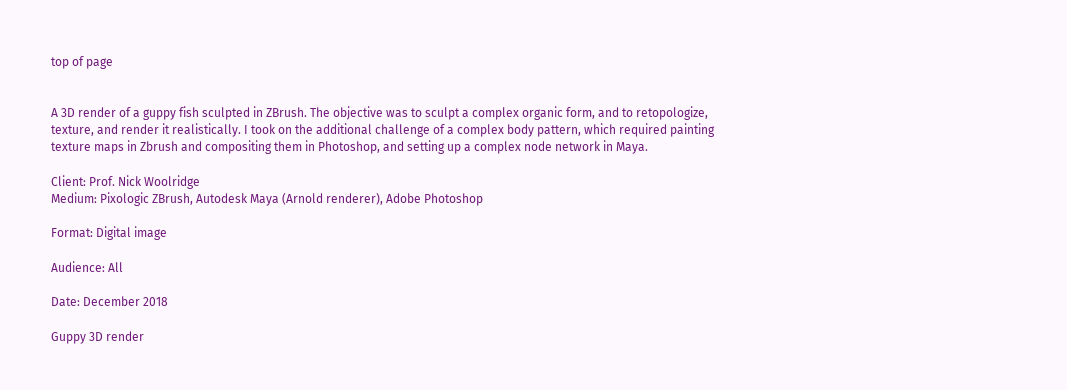top of page


A 3D render of a guppy fish sculpted in ZBrush. The objective was to sculpt a complex organic form, and to retopologize, texture, and render it realistically. I took on the additional challenge of a complex body pattern, which required painting texture maps in Zbrush and compositing them in Photoshop, and setting up a complex node network in Maya.

Client: Prof. Nick Woolridge
Medium: Pixologic ZBrush, Autodesk Maya (Arnold renderer), Adobe Photoshop

Format: Digital image

Audience: All

Date: December 2018

Guppy 3D render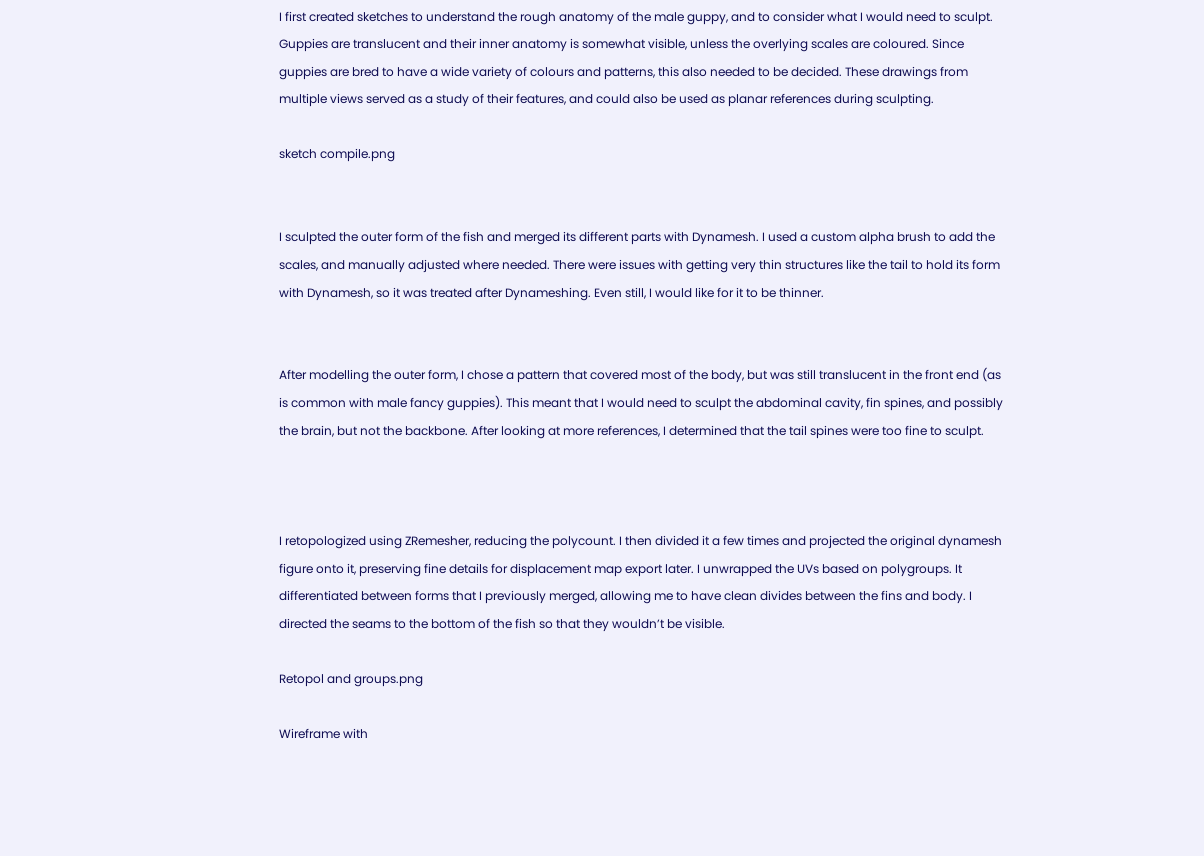I first created sketches to understand the rough anatomy of the male guppy, and to consider what I would need to sculpt. Guppies are translucent and their inner anatomy is somewhat visible, unless the overlying scales are coloured. Since guppies are bred to have a wide variety of colours and patterns, this also needed to be decided. These drawings from multiple views served as a study of their features, and could also be used as planar references during sculpting.

sketch compile.png


I sculpted the outer form of the fish and merged its different parts with Dynamesh. I used a custom alpha brush to add the scales, and manually adjusted where needed. There were issues with getting very thin structures like the tail to hold its form with Dynamesh, so it was treated after Dynameshing. Even still, I would like for it to be thinner.


After modelling the outer form, I chose a pattern that covered most of the body, but was still translucent in the front end (as is common with male fancy guppies). This meant that I would need to sculpt the abdominal cavity, fin spines, and possibly the brain, but not the backbone. After looking at more references, I determined that the tail spines were too fine to sculpt.



I retopologized using ZRemesher, reducing the polycount. I then divided it a few times and projected the original dynamesh figure onto it, preserving fine details for displacement map export later. I unwrapped the UVs based on polygroups. It differentiated between forms that I previously merged, allowing me to have clean divides between the fins and body. I directed the seams to the bottom of the fish so that they wouldn’t be visible.

Retopol and groups.png

Wireframe with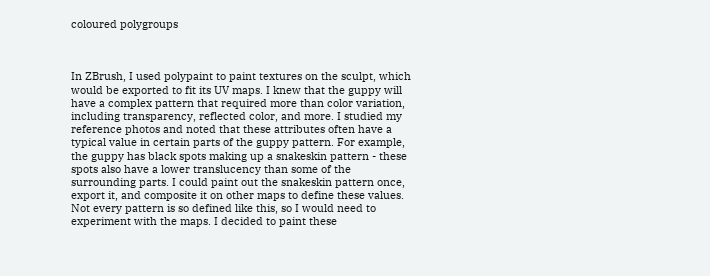coloured polygroups



In ZBrush, I used polypaint to paint textures on the sculpt, which would be exported to fit its UV maps. I knew that the guppy will have a complex pattern that required more than color variation, including transparency, reflected color, and more. I studied my reference photos and noted that these attributes often have a typical value in certain parts of the guppy pattern. For example, the guppy has black spots making up a snakeskin pattern - these spots also have a lower translucency than some of the surrounding parts. I could paint out the snakeskin pattern once, export it, and composite it on other maps to define these values. Not every pattern is so defined like this, so I would need to experiment with the maps. I decided to paint these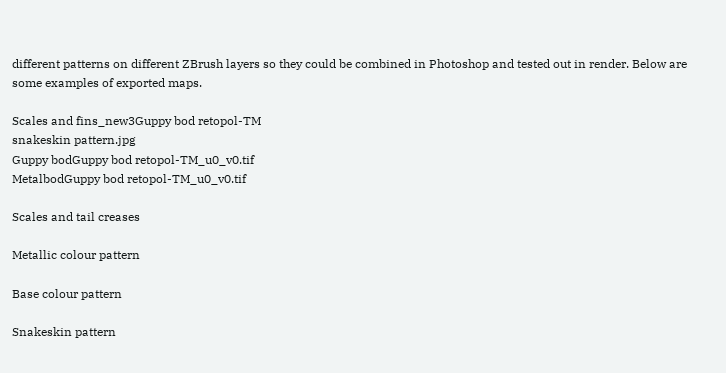different patterns on different ZBrush layers so they could be combined in Photoshop and tested out in render. Below are some examples of exported maps.

Scales and fins_new3Guppy bod retopol-TM
snakeskin pattern.jpg
Guppy bodGuppy bod retopol-TM_u0_v0.tif
MetalbodGuppy bod retopol-TM_u0_v0.tif

Scales and tail creases

Metallic colour pattern

Base colour pattern

Snakeskin pattern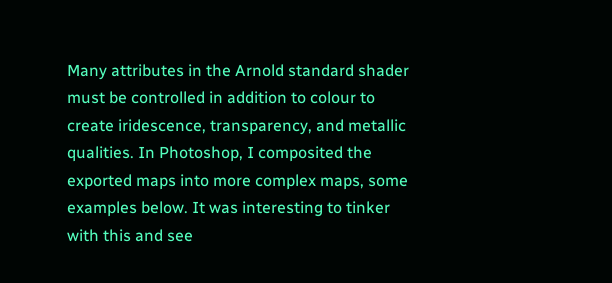Many attributes in the Arnold standard shader must be controlled in addition to colour to create iridescence, transparency, and metallic qualities. In Photoshop, I composited the exported maps into more complex maps, some examples below. It was interesting to tinker with this and see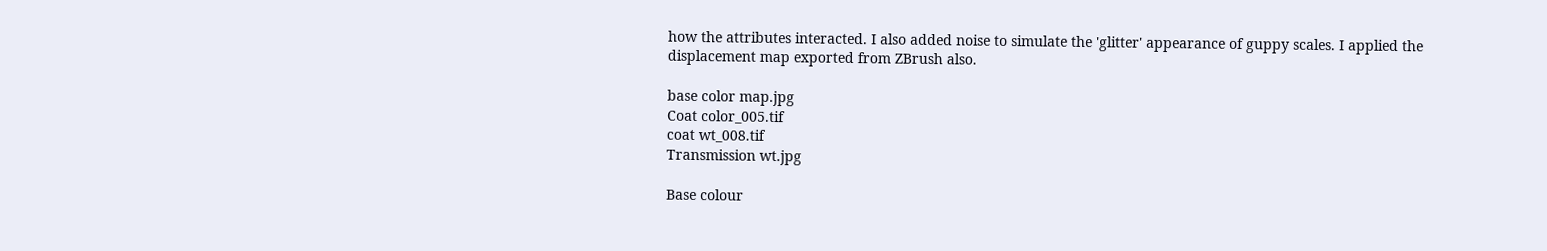how the attributes interacted. I also added noise to simulate the 'glitter' appearance of guppy scales. I applied the displacement map exported from ZBrush also.

base color map.jpg
Coat color_005.tif
coat wt_008.tif
Transmission wt.jpg

Base colour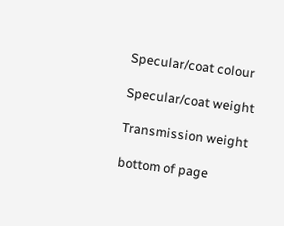Specular/coat colour

Specular/coat weight

Transmission weight

bottom of page